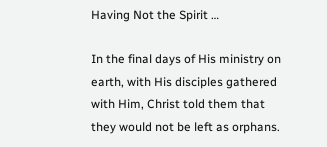Having Not the Spirit …

In the final days of His ministry on earth, with His disciples gathered with Him, Christ told them that they would not be left as orphans.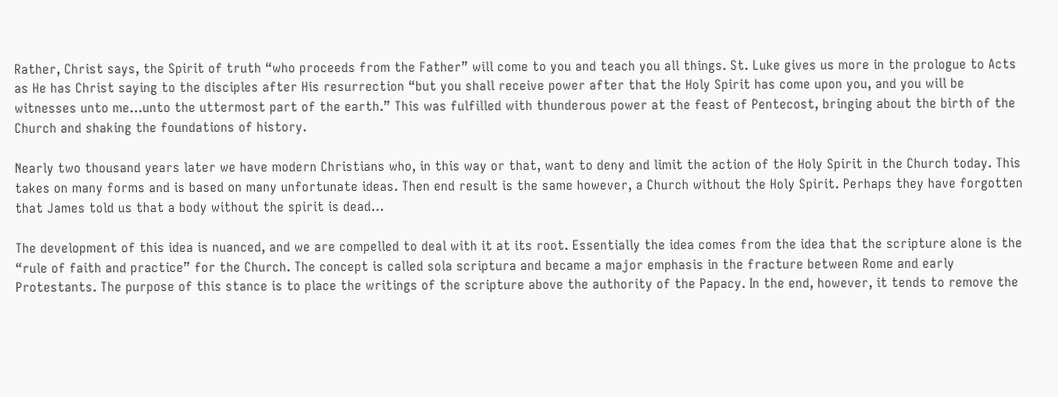Rather, Christ says, the Spirit of truth “who proceeds from the Father” will come to you and teach you all things. St. Luke gives us more in the prologue to Acts as He has Christ saying to the disciples after His resurrection “but you shall receive power after that the Holy Spirit has come upon you, and you will be witnesses unto me…unto the uttermost part of the earth.” This was fulfilled with thunderous power at the feast of Pentecost, bringing about the birth of the Church and shaking the foundations of history.

Nearly two thousand years later we have modern Christians who, in this way or that, want to deny and limit the action of the Holy Spirit in the Church today. This takes on many forms and is based on many unfortunate ideas. Then end result is the same however, a Church without the Holy Spirit. Perhaps they have forgotten that James told us that a body without the spirit is dead…

The development of this idea is nuanced, and we are compelled to deal with it at its root. Essentially the idea comes from the idea that the scripture alone is the “rule of faith and practice” for the Church. The concept is called sola scriptura and became a major emphasis in the fracture between Rome and early Protestants. The purpose of this stance is to place the writings of the scripture above the authority of the Papacy. In the end, however, it tends to remove the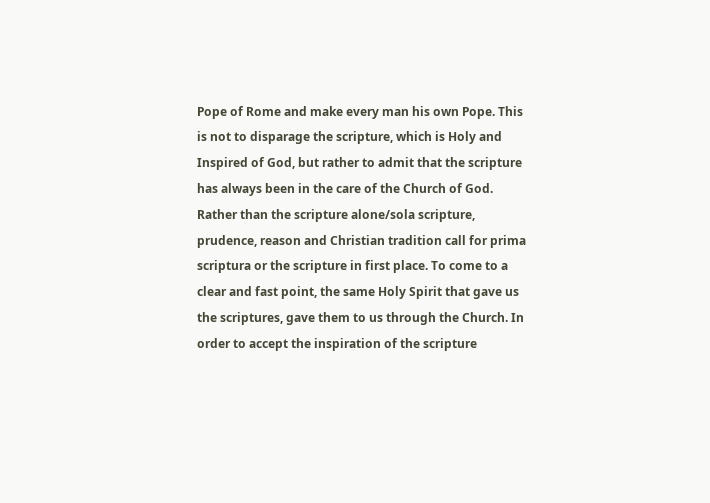Pope of Rome and make every man his own Pope. This is not to disparage the scripture, which is Holy and Inspired of God, but rather to admit that the scripture has always been in the care of the Church of God. Rather than the scripture alone/sola scripture, prudence, reason and Christian tradition call for prima scriptura or the scripture in first place. To come to a clear and fast point, the same Holy Spirit that gave us the scriptures, gave them to us through the Church. In order to accept the inspiration of the scripture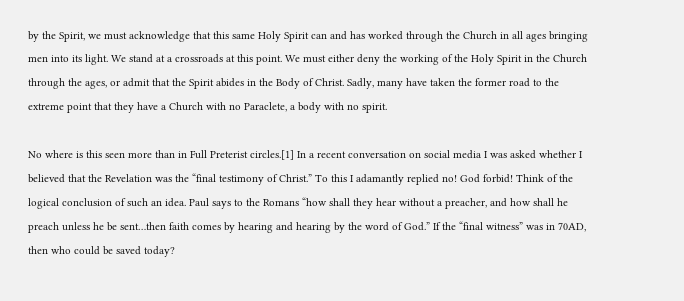by the Spirit, we must acknowledge that this same Holy Spirit can and has worked through the Church in all ages bringing men into its light. We stand at a crossroads at this point. We must either deny the working of the Holy Spirit in the Church through the ages, or admit that the Spirit abides in the Body of Christ. Sadly, many have taken the former road to the extreme point that they have a Church with no Paraclete, a body with no spirit.

No where is this seen more than in Full Preterist circles.[1] In a recent conversation on social media I was asked whether I believed that the Revelation was the “final testimony of Christ.” To this I adamantly replied no! God forbid! Think of the logical conclusion of such an idea. Paul says to the Romans “how shall they hear without a preacher, and how shall he preach unless he be sent…then faith comes by hearing and hearing by the word of God.” If the “final witness” was in 70AD, then who could be saved today?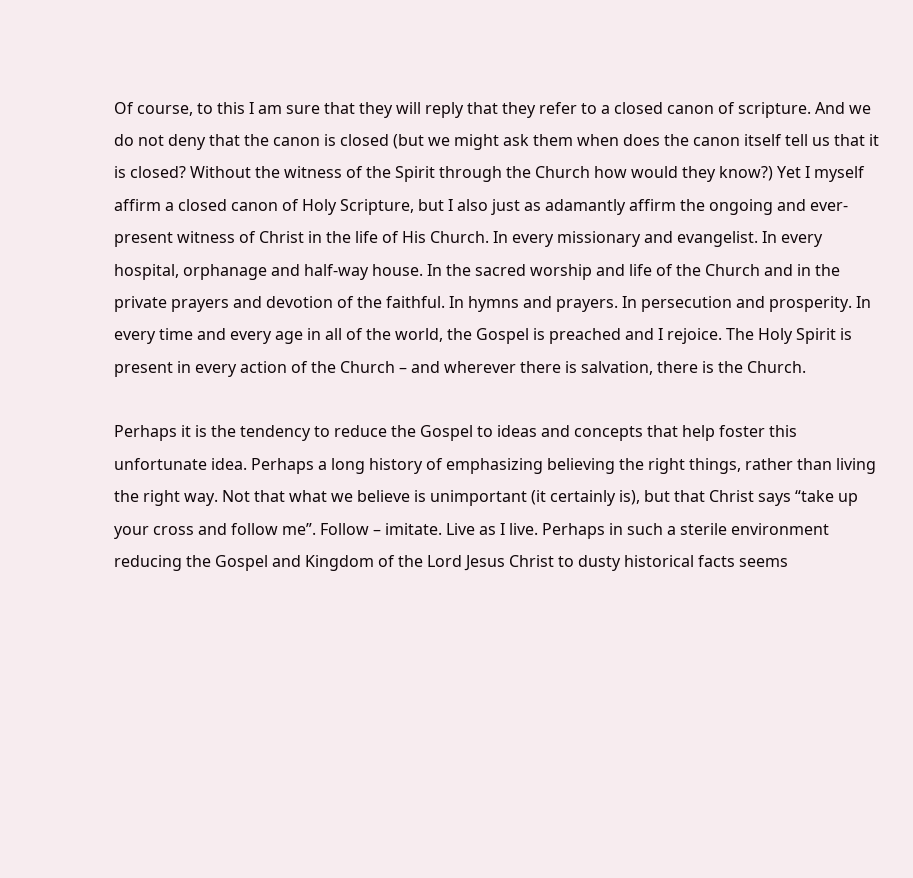Of course, to this I am sure that they will reply that they refer to a closed canon of scripture. And we do not deny that the canon is closed (but we might ask them when does the canon itself tell us that it is closed? Without the witness of the Spirit through the Church how would they know?) Yet I myself affirm a closed canon of Holy Scripture, but I also just as adamantly affirm the ongoing and ever-present witness of Christ in the life of His Church. In every missionary and evangelist. In every hospital, orphanage and half-way house. In the sacred worship and life of the Church and in the private prayers and devotion of the faithful. In hymns and prayers. In persecution and prosperity. In every time and every age in all of the world, the Gospel is preached and I rejoice. The Holy Spirit is present in every action of the Church – and wherever there is salvation, there is the Church.

Perhaps it is the tendency to reduce the Gospel to ideas and concepts that help foster this unfortunate idea. Perhaps a long history of emphasizing believing the right things, rather than living the right way. Not that what we believe is unimportant (it certainly is), but that Christ says “take up your cross and follow me”. Follow – imitate. Live as I live. Perhaps in such a sterile environment reducing the Gospel and Kingdom of the Lord Jesus Christ to dusty historical facts seems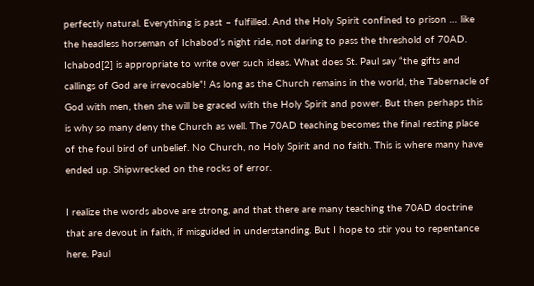perfectly natural. Everything is past – fulfilled. And the Holy Spirit confined to prison … like the headless horseman of Ichabod’s night ride, not daring to pass the threshold of 70AD. Ichabod[2] is appropriate to write over such ideas. What does St. Paul say “the gifts and callings of God are irrevocable”! As long as the Church remains in the world, the Tabernacle of God with men, then she will be graced with the Holy Spirit and power. But then perhaps this is why so many deny the Church as well. The 70AD teaching becomes the final resting place of the foul bird of unbelief. No Church, no Holy Spirit and no faith. This is where many have ended up. Shipwrecked on the rocks of error.

I realize the words above are strong, and that there are many teaching the 70AD doctrine that are devout in faith, if misguided in understanding. But I hope to stir you to repentance here. Paul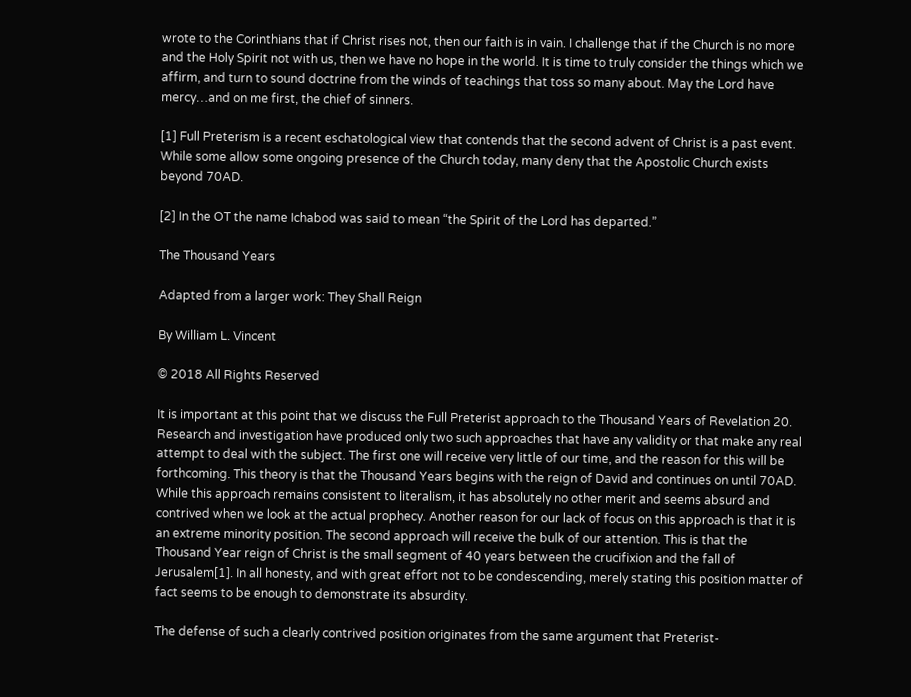wrote to the Corinthians that if Christ rises not, then our faith is in vain. I challenge that if the Church is no more and the Holy Spirit not with us, then we have no hope in the world. It is time to truly consider the things which we affirm, and turn to sound doctrine from the winds of teachings that toss so many about. May the Lord have mercy…and on me first, the chief of sinners.

[1] Full Preterism is a recent eschatological view that contends that the second advent of Christ is a past event. While some allow some ongoing presence of the Church today, many deny that the Apostolic Church exists beyond 70AD.

[2] In the OT the name Ichabod was said to mean “the Spirit of the Lord has departed.”

The Thousand Years

Adapted from a larger work: They Shall Reign

By William L. Vincent

© 2018 All Rights Reserved

It is important at this point that we discuss the Full Preterist approach to the Thousand Years of Revelation 20. Research and investigation have produced only two such approaches that have any validity or that make any real attempt to deal with the subject. The first one will receive very little of our time, and the reason for this will be forthcoming. This theory is that the Thousand Years begins with the reign of David and continues on until 70AD. While this approach remains consistent to literalism, it has absolutely no other merit and seems absurd and contrived when we look at the actual prophecy. Another reason for our lack of focus on this approach is that it is an extreme minority position. The second approach will receive the bulk of our attention. This is that the Thousand Year reign of Christ is the small segment of 40 years between the crucifixion and the fall of Jerusalem[1]. In all honesty, and with great effort not to be condescending, merely stating this position matter of fact seems to be enough to demonstrate its absurdity.

The defense of such a clearly contrived position originates from the same argument that Preterist-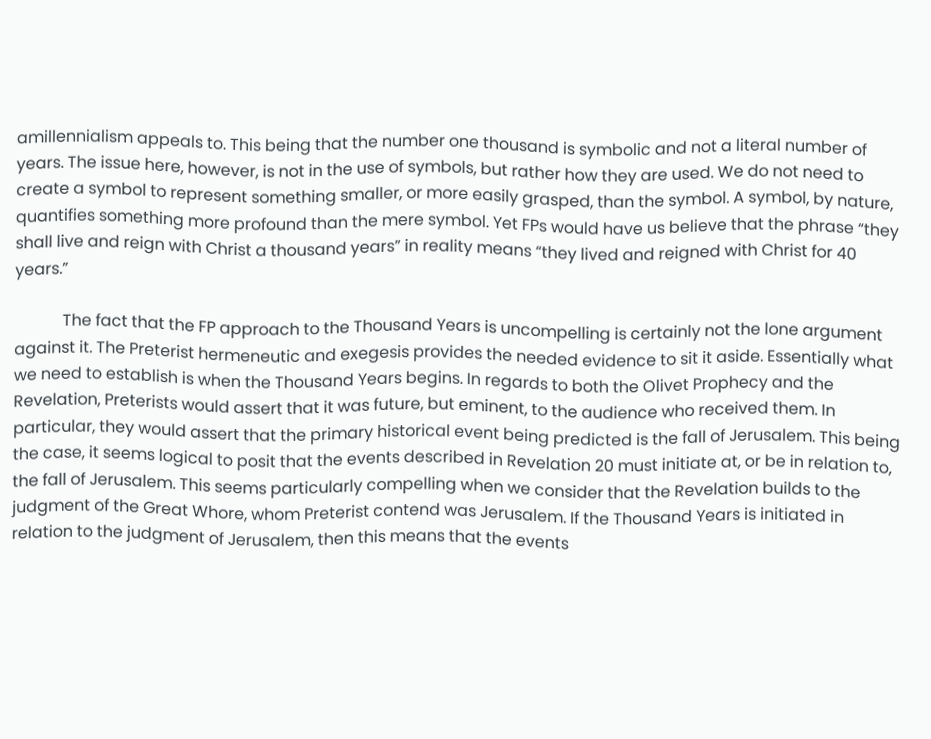amillennialism appeals to. This being that the number one thousand is symbolic and not a literal number of years. The issue here, however, is not in the use of symbols, but rather how they are used. We do not need to create a symbol to represent something smaller, or more easily grasped, than the symbol. A symbol, by nature, quantifies something more profound than the mere symbol. Yet FPs would have us believe that the phrase “they shall live and reign with Christ a thousand years” in reality means “they lived and reigned with Christ for 40 years.”

            The fact that the FP approach to the Thousand Years is uncompelling is certainly not the lone argument against it. The Preterist hermeneutic and exegesis provides the needed evidence to sit it aside. Essentially what we need to establish is when the Thousand Years begins. In regards to both the Olivet Prophecy and the Revelation, Preterists would assert that it was future, but eminent, to the audience who received them. In particular, they would assert that the primary historical event being predicted is the fall of Jerusalem. This being the case, it seems logical to posit that the events described in Revelation 20 must initiate at, or be in relation to, the fall of Jerusalem. This seems particularly compelling when we consider that the Revelation builds to the judgment of the Great Whore, whom Preterist contend was Jerusalem. If the Thousand Years is initiated in relation to the judgment of Jerusalem, then this means that the events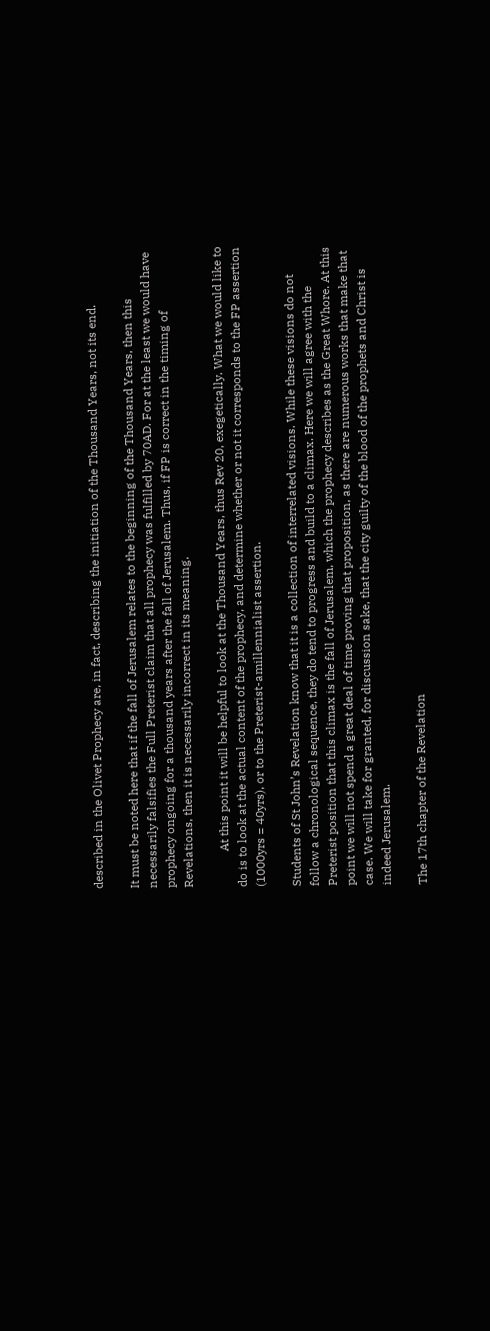described in the Olivet Prophecy are, in fact, describing the initiation of the Thousand Years, not its end.

It must be noted here that if the fall of Jerusalem relates to the beginning of the Thousand Years, then this necessarily falsifies the Full Preterist claim that all prophecy was fulfilled by 70AD. For at the least we would have prophecy ongoing for a thousand years after the fall of Jerusalem. Thus, if FP is correct in the timing of Revelations, then it is necessarily incorrect in its meaning.

            At this point it will be helpful to look at the Thousand Years, thus Rev 20, exegetically. What we would like to do is to look at the actual content of the prophecy, and determine whether or not it corresponds to the FP assertion (1000yrs = 40yrs), or to the Preterist-amillennialist assertion.

Students of St John’s Revelation know that it is a collection of interrelated visions. While these visions do not follow a chronological sequence, they do tend to progress and build to a climax. Here we will agree with the Preterist position that this climax is the fall of Jerusalem, which the prophecy describes as the Great Whore. At this point we will not spend a great deal of time proving that proposition, as there are numerous works that make that case. We will take for granted, for discussion sake, that the city guilty of the blood of the prophets and Christ is indeed Jerusalem.

The 17th chapter of the Revelation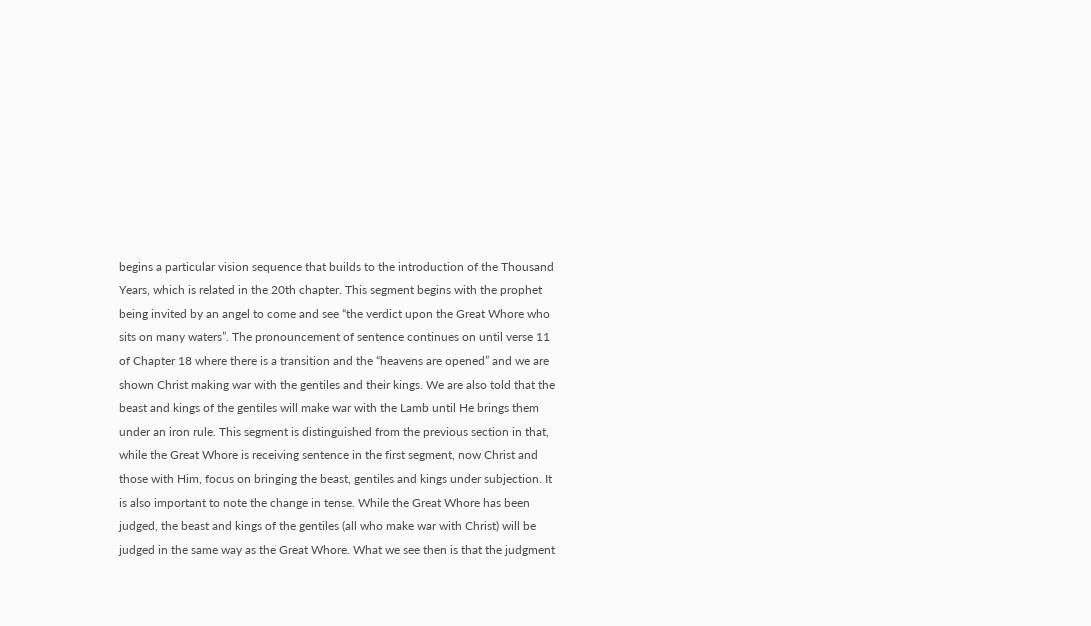begins a particular vision sequence that builds to the introduction of the Thousand Years, which is related in the 20th chapter. This segment begins with the prophet being invited by an angel to come and see “the verdict upon the Great Whore who sits on many waters”. The pronouncement of sentence continues on until verse 11 of Chapter 18 where there is a transition and the “heavens are opened” and we are shown Christ making war with the gentiles and their kings. We are also told that the beast and kings of the gentiles will make war with the Lamb until He brings them under an iron rule. This segment is distinguished from the previous section in that, while the Great Whore is receiving sentence in the first segment, now Christ and those with Him, focus on bringing the beast, gentiles and kings under subjection. It is also important to note the change in tense. While the Great Whore has been judged, the beast and kings of the gentiles (all who make war with Christ) will be judged in the same way as the Great Whore. What we see then is that the judgment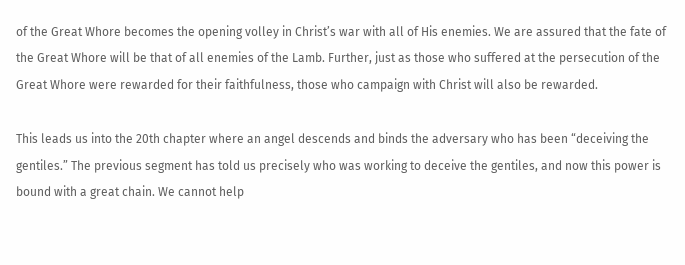of the Great Whore becomes the opening volley in Christ’s war with all of His enemies. We are assured that the fate of the Great Whore will be that of all enemies of the Lamb. Further, just as those who suffered at the persecution of the Great Whore were rewarded for their faithfulness, those who campaign with Christ will also be rewarded.

This leads us into the 20th chapter where an angel descends and binds the adversary who has been “deceiving the gentiles.” The previous segment has told us precisely who was working to deceive the gentiles, and now this power is bound with a great chain. We cannot help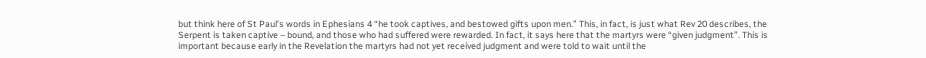but think here of St Paul’s words in Ephesians 4 “he took captives, and bestowed gifts upon men.” This, in fact, is just what Rev 20 describes, the Serpent is taken captive – bound, and those who had suffered were rewarded. In fact, it says here that the martyrs were “given judgment”. This is important because early in the Revelation the martyrs had not yet received judgment and were told to wait until the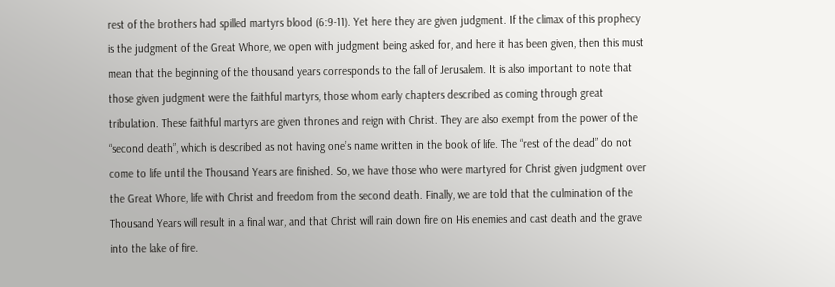rest of the brothers had spilled martyrs blood (6:9-11). Yet here they are given judgment. If the climax of this prophecy is the judgment of the Great Whore, we open with judgment being asked for, and here it has been given, then this must mean that the beginning of the thousand years corresponds to the fall of Jerusalem. It is also important to note that those given judgment were the faithful martyrs, those whom early chapters described as coming through great tribulation. These faithful martyrs are given thrones and reign with Christ. They are also exempt from the power of the “second death”, which is described as not having one’s name written in the book of life. The “rest of the dead” do not come to life until the Thousand Years are finished. So, we have those who were martyred for Christ given judgment over the Great Whore, life with Christ and freedom from the second death. Finally, we are told that the culmination of the Thousand Years will result in a final war, and that Christ will rain down fire on His enemies and cast death and the grave into the lake of fire.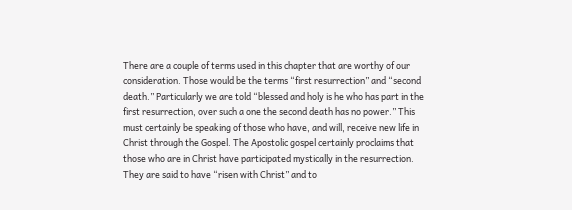There are a couple of terms used in this chapter that are worthy of our consideration. Those would be the terms “first resurrection” and “second death.” Particularly we are told “blessed and holy is he who has part in the first resurrection, over such a one the second death has no power.” This must certainly be speaking of those who have, and will, receive new life in Christ through the Gospel. The Apostolic gospel certainly proclaims that those who are in Christ have participated mystically in the resurrection. They are said to have “risen with Christ” and to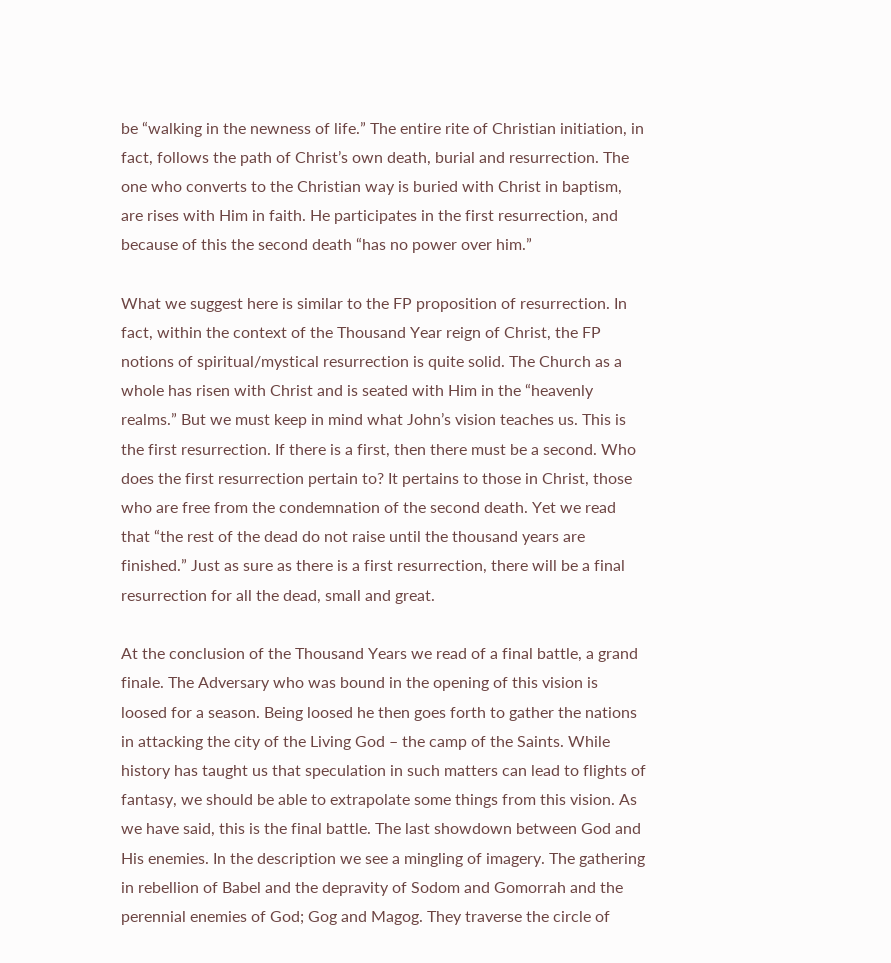be “walking in the newness of life.” The entire rite of Christian initiation, in fact, follows the path of Christ’s own death, burial and resurrection. The one who converts to the Christian way is buried with Christ in baptism, are rises with Him in faith. He participates in the first resurrection, and because of this the second death “has no power over him.”

What we suggest here is similar to the FP proposition of resurrection. In fact, within the context of the Thousand Year reign of Christ, the FP notions of spiritual/mystical resurrection is quite solid. The Church as a whole has risen with Christ and is seated with Him in the “heavenly realms.” But we must keep in mind what John’s vision teaches us. This is the first resurrection. If there is a first, then there must be a second. Who does the first resurrection pertain to? It pertains to those in Christ, those who are free from the condemnation of the second death. Yet we read that “the rest of the dead do not raise until the thousand years are finished.” Just as sure as there is a first resurrection, there will be a final resurrection for all the dead, small and great.

At the conclusion of the Thousand Years we read of a final battle, a grand finale. The Adversary who was bound in the opening of this vision is loosed for a season. Being loosed he then goes forth to gather the nations in attacking the city of the Living God – the camp of the Saints. While history has taught us that speculation in such matters can lead to flights of fantasy, we should be able to extrapolate some things from this vision. As we have said, this is the final battle. The last showdown between God and His enemies. In the description we see a mingling of imagery. The gathering in rebellion of Babel and the depravity of Sodom and Gomorrah and the perennial enemies of God; Gog and Magog. They traverse the circle of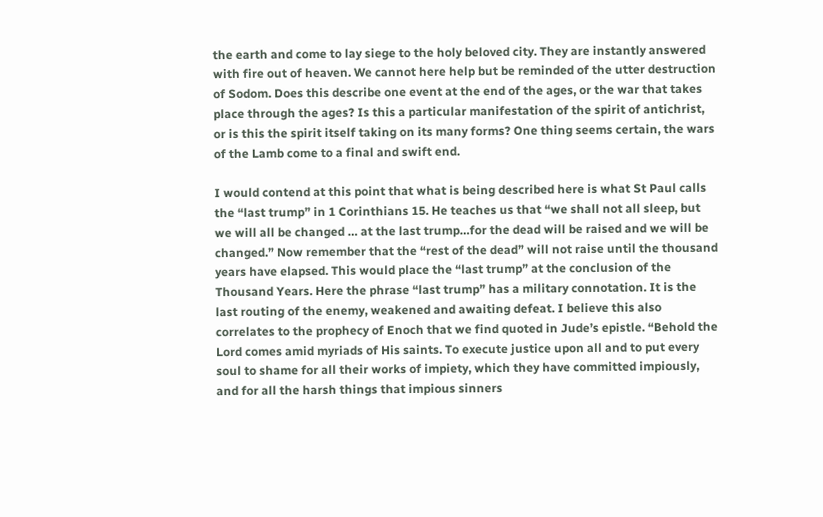the earth and come to lay siege to the holy beloved city. They are instantly answered with fire out of heaven. We cannot here help but be reminded of the utter destruction of Sodom. Does this describe one event at the end of the ages, or the war that takes place through the ages? Is this a particular manifestation of the spirit of antichrist, or is this the spirit itself taking on its many forms? One thing seems certain, the wars of the Lamb come to a final and swift end.

I would contend at this point that what is being described here is what St Paul calls the “last trump” in 1 Corinthians 15. He teaches us that “we shall not all sleep, but we will all be changed … at the last trump…for the dead will be raised and we will be changed.” Now remember that the “rest of the dead” will not raise until the thousand years have elapsed. This would place the “last trump” at the conclusion of the Thousand Years. Here the phrase “last trump” has a military connotation. It is the last routing of the enemy, weakened and awaiting defeat. I believe this also correlates to the prophecy of Enoch that we find quoted in Jude’s epistle. “Behold the Lord comes amid myriads of His saints. To execute justice upon all and to put every soul to shame for all their works of impiety, which they have committed impiously, and for all the harsh things that impious sinners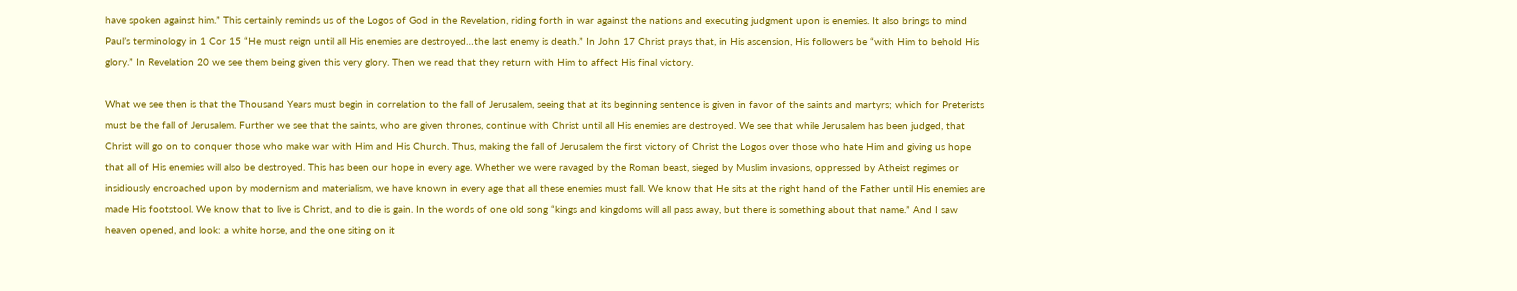have spoken against him.” This certainly reminds us of the Logos of God in the Revelation, riding forth in war against the nations and executing judgment upon is enemies. It also brings to mind Paul’s terminology in 1 Cor 15 “He must reign until all His enemies are destroyed…the last enemy is death.” In John 17 Christ prays that, in His ascension, His followers be “with Him to behold His glory.” In Revelation 20 we see them being given this very glory. Then we read that they return with Him to affect His final victory.

What we see then is that the Thousand Years must begin in correlation to the fall of Jerusalem, seeing that at its beginning sentence is given in favor of the saints and martyrs; which for Preterists must be the fall of Jerusalem. Further we see that the saints, who are given thrones, continue with Christ until all His enemies are destroyed. We see that while Jerusalem has been judged, that Christ will go on to conquer those who make war with Him and His Church. Thus, making the fall of Jerusalem the first victory of Christ the Logos over those who hate Him and giving us hope that all of His enemies will also be destroyed. This has been our hope in every age. Whether we were ravaged by the Roman beast, sieged by Muslim invasions, oppressed by Atheist regimes or insidiously encroached upon by modernism and materialism, we have known in every age that all these enemies must fall. We know that He sits at the right hand of the Father until His enemies are made His footstool. We know that to live is Christ, and to die is gain. In the words of one old song “kings and kingdoms will all pass away, but there is something about that name.” And I saw heaven opened, and look: a white horse, and the one siting on it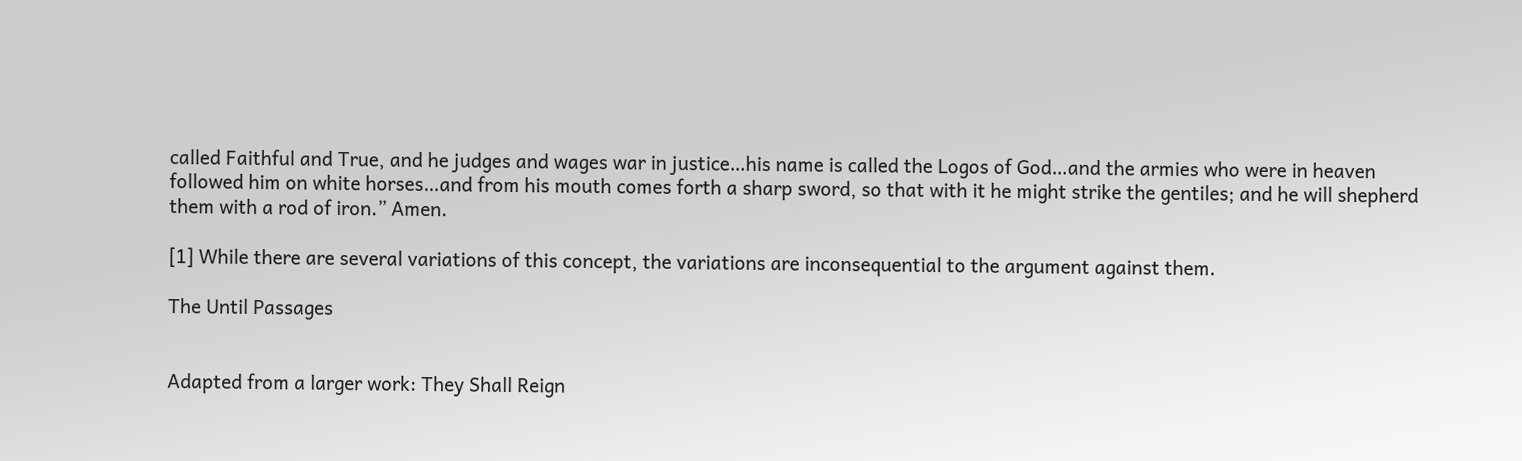called Faithful and True, and he judges and wages war in justice…his name is called the Logos of God…and the armies who were in heaven followed him on white horses…and from his mouth comes forth a sharp sword, so that with it he might strike the gentiles; and he will shepherd them with a rod of iron.” Amen.

[1] While there are several variations of this concept, the variations are inconsequential to the argument against them.

The Until Passages


Adapted from a larger work: They Shall Reign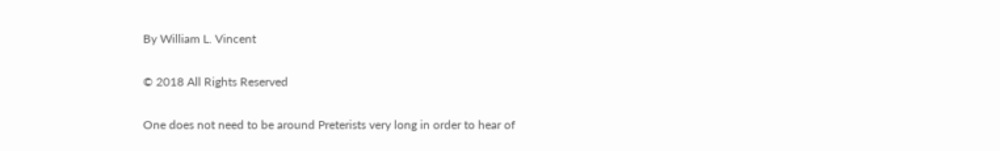By William L. Vincent

© 2018 All Rights Reserved

One does not need to be around Preterists very long in order to hear of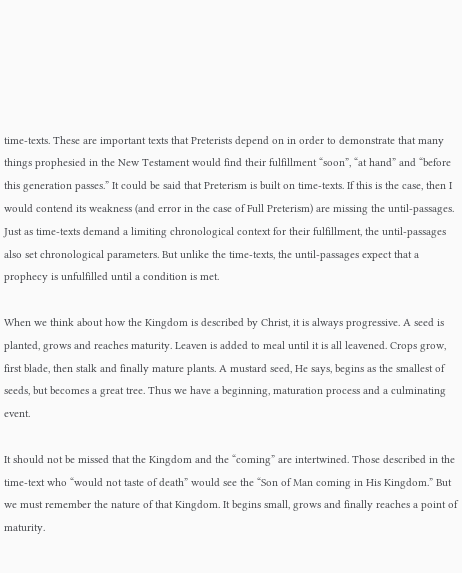time-texts. These are important texts that Preterists depend on in order to demonstrate that many things prophesied in the New Testament would find their fulfillment “soon”, “at hand” and “before this generation passes.” It could be said that Preterism is built on time-texts. If this is the case, then I would contend its weakness (and error in the case of Full Preterism) are missing the until-passages. Just as time-texts demand a limiting chronological context for their fulfillment, the until-passages also set chronological parameters. But unlike the time-texts, the until-passages expect that a prophecy is unfulfilled until a condition is met.

When we think about how the Kingdom is described by Christ, it is always progressive. A seed is planted, grows and reaches maturity. Leaven is added to meal until it is all leavened. Crops grow, first blade, then stalk and finally mature plants. A mustard seed, He says, begins as the smallest of seeds, but becomes a great tree. Thus we have a beginning, maturation process and a culminating event.

It should not be missed that the Kingdom and the “coming” are intertwined. Those described in the time-text who “would not taste of death” would see the “Son of Man coming in His Kingdom.” But we must remember the nature of that Kingdom. It begins small, grows and finally reaches a point of maturity.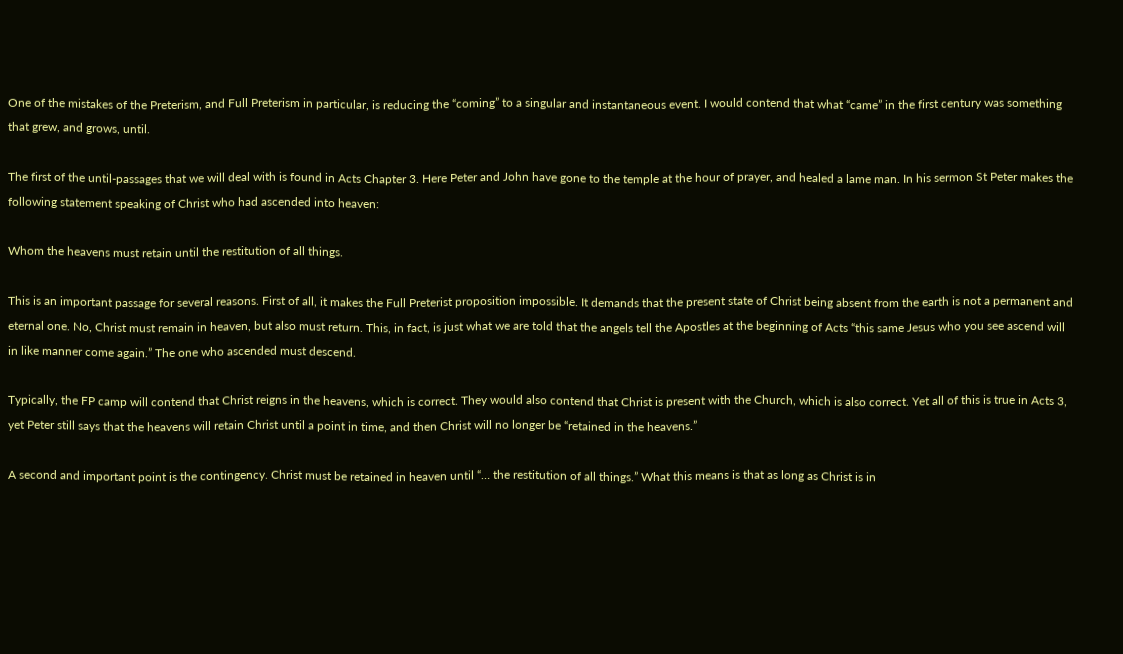One of the mistakes of the Preterism, and Full Preterism in particular, is reducing the “coming” to a singular and instantaneous event. I would contend that what “came” in the first century was something that grew, and grows, until.

The first of the until-passages that we will deal with is found in Acts Chapter 3. Here Peter and John have gone to the temple at the hour of prayer, and healed a lame man. In his sermon St Peter makes the following statement speaking of Christ who had ascended into heaven:

Whom the heavens must retain until the restitution of all things.

This is an important passage for several reasons. First of all, it makes the Full Preterist proposition impossible. It demands that the present state of Christ being absent from the earth is not a permanent and eternal one. No, Christ must remain in heaven, but also must return. This, in fact, is just what we are told that the angels tell the Apostles at the beginning of Acts “this same Jesus who you see ascend will in like manner come again.” The one who ascended must descend.

Typically, the FP camp will contend that Christ reigns in the heavens, which is correct. They would also contend that Christ is present with the Church, which is also correct. Yet all of this is true in Acts 3, yet Peter still says that the heavens will retain Christ until a point in time, and then Christ will no longer be “retained in the heavens.”

A second and important point is the contingency. Christ must be retained in heaven until “… the restitution of all things.” What this means is that as long as Christ is in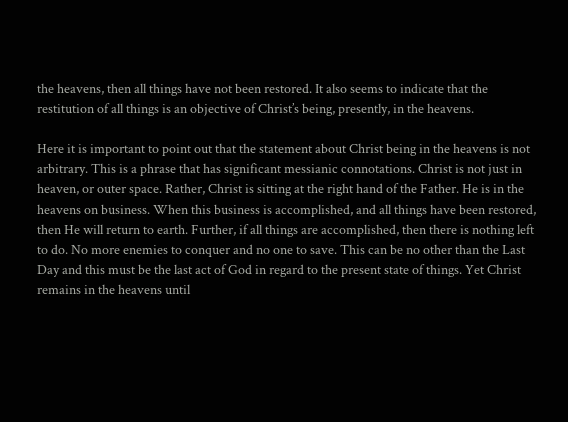the heavens, then all things have not been restored. It also seems to indicate that the restitution of all things is an objective of Christ’s being, presently, in the heavens.

Here it is important to point out that the statement about Christ being in the heavens is not arbitrary. This is a phrase that has significant messianic connotations. Christ is not just in heaven, or outer space. Rather, Christ is sitting at the right hand of the Father. He is in the heavens on business. When this business is accomplished, and all things have been restored, then He will return to earth. Further, if all things are accomplished, then there is nothing left to do. No more enemies to conquer and no one to save. This can be no other than the Last Day and this must be the last act of God in regard to the present state of things. Yet Christ remains in the heavens until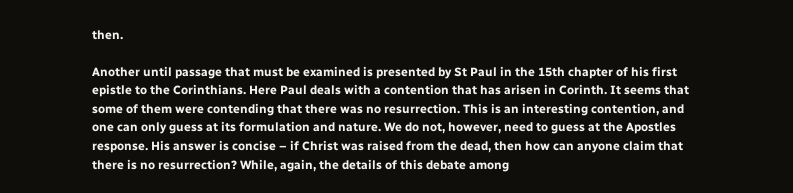then.

Another until passage that must be examined is presented by St Paul in the 15th chapter of his first epistle to the Corinthians. Here Paul deals with a contention that has arisen in Corinth. It seems that some of them were contending that there was no resurrection. This is an interesting contention, and one can only guess at its formulation and nature. We do not, however, need to guess at the Apostles response. His answer is concise – if Christ was raised from the dead, then how can anyone claim that there is no resurrection? While, again, the details of this debate among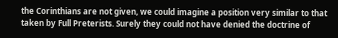the Corinthians are not given, we could imagine a position very similar to that taken by Full Preterists. Surely they could not have denied the doctrine of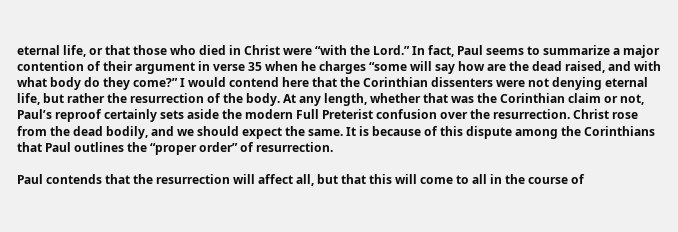eternal life, or that those who died in Christ were “with the Lord.” In fact, Paul seems to summarize a major contention of their argument in verse 35 when he charges “some will say how are the dead raised, and with what body do they come?” I would contend here that the Corinthian dissenters were not denying eternal life, but rather the resurrection of the body. At any length, whether that was the Corinthian claim or not, Paul’s reproof certainly sets aside the modern Full Preterist confusion over the resurrection. Christ rose from the dead bodily, and we should expect the same. It is because of this dispute among the Corinthians that Paul outlines the “proper order” of resurrection.

Paul contends that the resurrection will affect all, but that this will come to all in the course of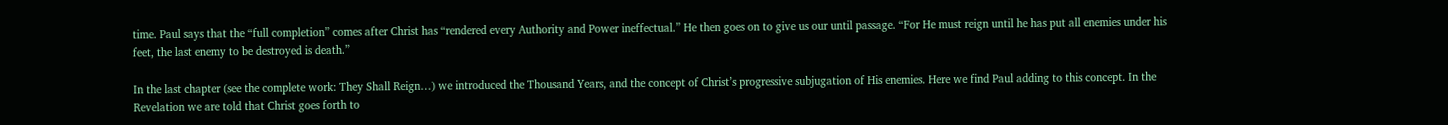time. Paul says that the “full completion” comes after Christ has “rendered every Authority and Power ineffectual.” He then goes on to give us our until passage. “For He must reign until he has put all enemies under his feet, the last enemy to be destroyed is death.”

In the last chapter (see the complete work: They Shall Reign…) we introduced the Thousand Years, and the concept of Christ’s progressive subjugation of His enemies. Here we find Paul adding to this concept. In the Revelation we are told that Christ goes forth to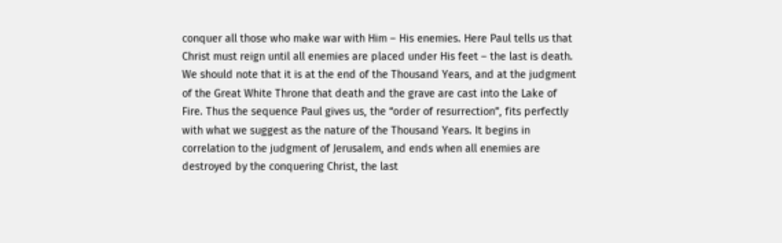conquer all those who make war with Him – His enemies. Here Paul tells us that Christ must reign until all enemies are placed under His feet – the last is death. We should note that it is at the end of the Thousand Years, and at the judgment of the Great White Throne that death and the grave are cast into the Lake of Fire. Thus the sequence Paul gives us, the “order of resurrection”, fits perfectly with what we suggest as the nature of the Thousand Years. It begins in correlation to the judgment of Jerusalem, and ends when all enemies are destroyed by the conquering Christ, the last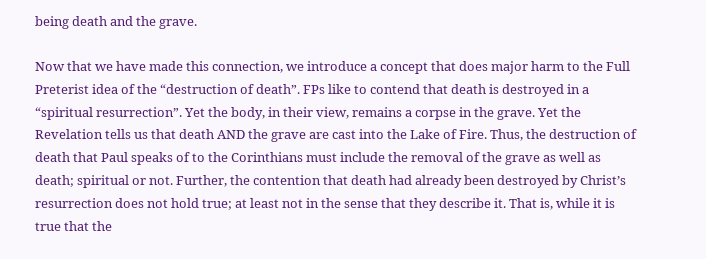being death and the grave.

Now that we have made this connection, we introduce a concept that does major harm to the Full Preterist idea of the “destruction of death”. FPs like to contend that death is destroyed in a “spiritual resurrection”. Yet the body, in their view, remains a corpse in the grave. Yet the Revelation tells us that death AND the grave are cast into the Lake of Fire. Thus, the destruction of death that Paul speaks of to the Corinthians must include the removal of the grave as well as death; spiritual or not. Further, the contention that death had already been destroyed by Christ’s resurrection does not hold true; at least not in the sense that they describe it. That is, while it is true that the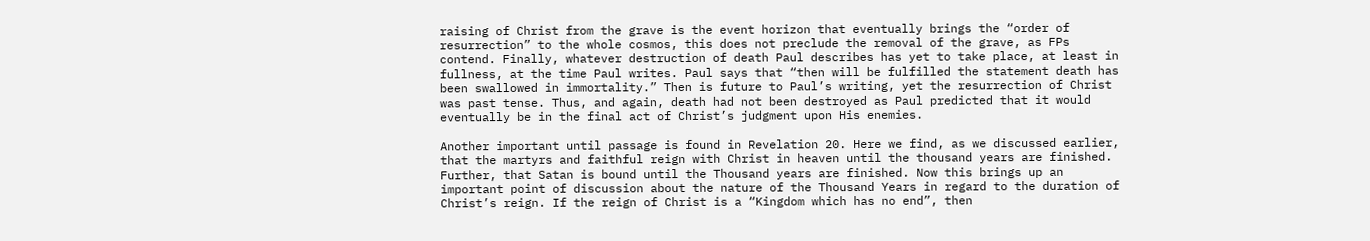raising of Christ from the grave is the event horizon that eventually brings the “order of resurrection” to the whole cosmos, this does not preclude the removal of the grave, as FPs contend. Finally, whatever destruction of death Paul describes has yet to take place, at least in fullness, at the time Paul writes. Paul says that “then will be fulfilled the statement death has been swallowed in immortality.” Then is future to Paul’s writing, yet the resurrection of Christ was past tense. Thus, and again, death had not been destroyed as Paul predicted that it would eventually be in the final act of Christ’s judgment upon His enemies.

Another important until passage is found in Revelation 20. Here we find, as we discussed earlier, that the martyrs and faithful reign with Christ in heaven until the thousand years are finished. Further, that Satan is bound until the Thousand years are finished. Now this brings up an important point of discussion about the nature of the Thousand Years in regard to the duration of Christ’s reign. If the reign of Christ is a “Kingdom which has no end”, then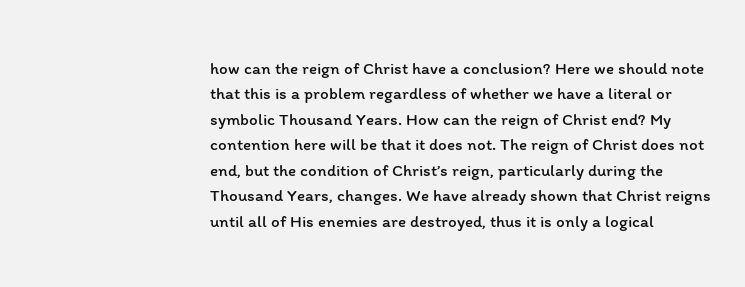how can the reign of Christ have a conclusion? Here we should note that this is a problem regardless of whether we have a literal or symbolic Thousand Years. How can the reign of Christ end? My contention here will be that it does not. The reign of Christ does not end, but the condition of Christ’s reign, particularly during the Thousand Years, changes. We have already shown that Christ reigns until all of His enemies are destroyed, thus it is only a logical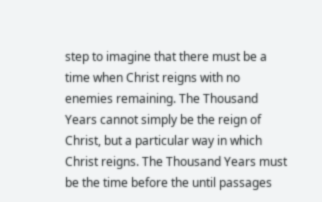step to imagine that there must be a time when Christ reigns with no enemies remaining. The Thousand Years cannot simply be the reign of Christ, but a particular way in which Christ reigns. The Thousand Years must be the time before the until passages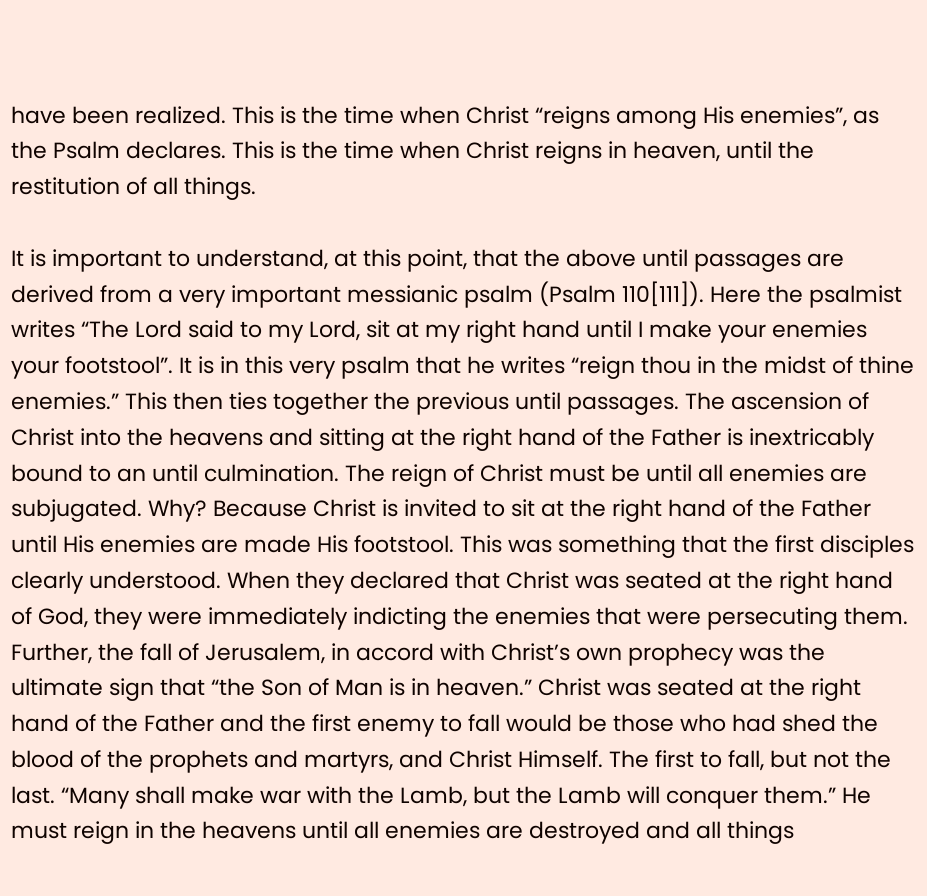have been realized. This is the time when Christ “reigns among His enemies”, as the Psalm declares. This is the time when Christ reigns in heaven, until the restitution of all things.

It is important to understand, at this point, that the above until passages are derived from a very important messianic psalm (Psalm 110[111]). Here the psalmist writes “The Lord said to my Lord, sit at my right hand until I make your enemies your footstool”. It is in this very psalm that he writes “reign thou in the midst of thine enemies.” This then ties together the previous until passages. The ascension of Christ into the heavens and sitting at the right hand of the Father is inextricably bound to an until culmination. The reign of Christ must be until all enemies are subjugated. Why? Because Christ is invited to sit at the right hand of the Father until His enemies are made His footstool. This was something that the first disciples clearly understood. When they declared that Christ was seated at the right hand of God, they were immediately indicting the enemies that were persecuting them. Further, the fall of Jerusalem, in accord with Christ’s own prophecy was the ultimate sign that “the Son of Man is in heaven.” Christ was seated at the right hand of the Father and the first enemy to fall would be those who had shed the blood of the prophets and martyrs, and Christ Himself. The first to fall, but not the last. “Many shall make war with the Lamb, but the Lamb will conquer them.” He must reign in the heavens until all enemies are destroyed and all things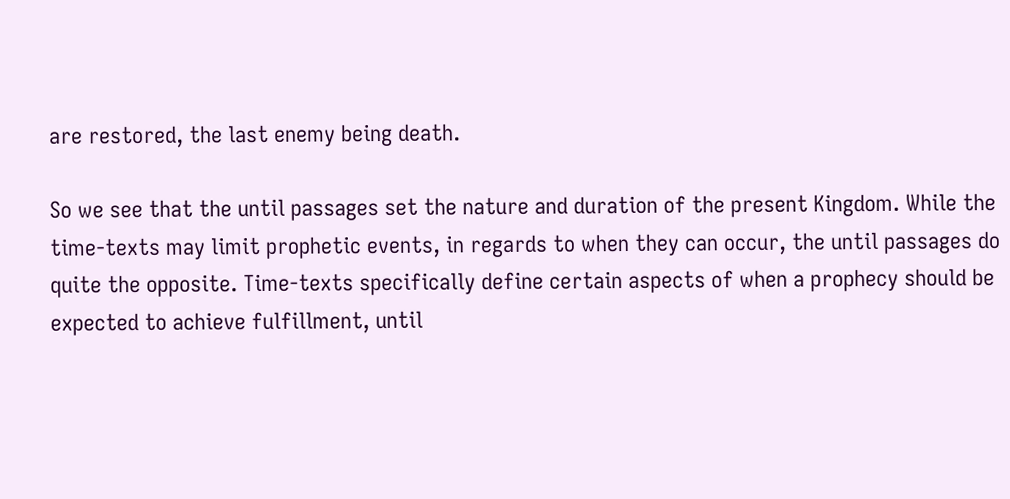are restored, the last enemy being death.

So we see that the until passages set the nature and duration of the present Kingdom. While the time-texts may limit prophetic events, in regards to when they can occur, the until passages do quite the opposite. Time-texts specifically define certain aspects of when a prophecy should be expected to achieve fulfillment, until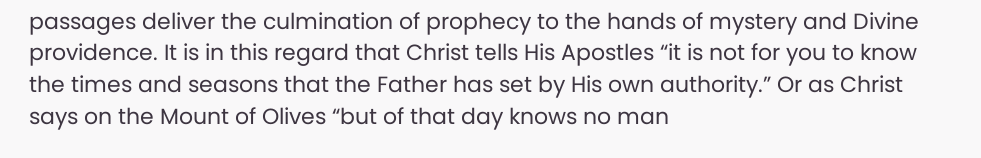passages deliver the culmination of prophecy to the hands of mystery and Divine providence. It is in this regard that Christ tells His Apostles “it is not for you to know the times and seasons that the Father has set by His own authority.” Or as Christ says on the Mount of Olives “but of that day knows no man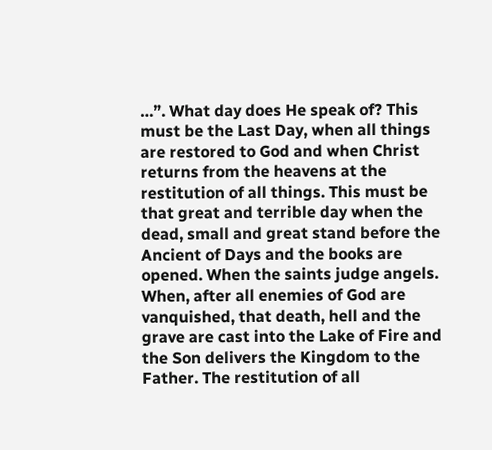…”. What day does He speak of? This must be the Last Day, when all things are restored to God and when Christ returns from the heavens at the restitution of all things. This must be that great and terrible day when the dead, small and great stand before the Ancient of Days and the books are opened. When the saints judge angels. When, after all enemies of God are vanquished, that death, hell and the grave are cast into the Lake of Fire and the Son delivers the Kingdom to the Father. The restitution of all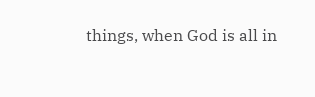things, when God is all in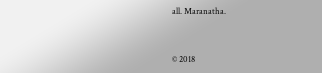all. Maranatha.


© 2018